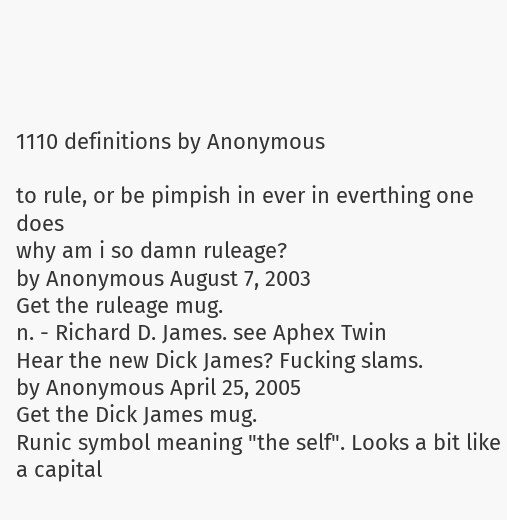1110 definitions by Anonymous

to rule, or be pimpish in ever in everthing one does
why am i so damn ruleage?
by Anonymous August 7, 2003
Get the ruleage mug.
n. - Richard D. James. see Aphex Twin
Hear the new Dick James? Fucking slams.
by Anonymous April 25, 2005
Get the Dick James mug.
Runic symbol meaning "the self". Looks a bit like a capital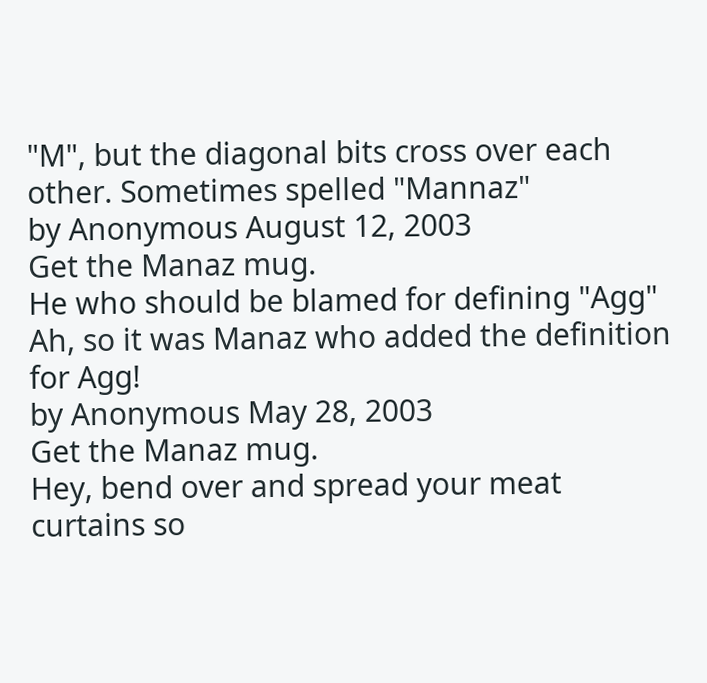"M", but the diagonal bits cross over each other. Sometimes spelled "Mannaz"
by Anonymous August 12, 2003
Get the Manaz mug.
He who should be blamed for defining "Agg"
Ah, so it was Manaz who added the definition for Agg!
by Anonymous May 28, 2003
Get the Manaz mug.
Hey, bend over and spread your meat curtains so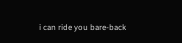i can ride you bare-back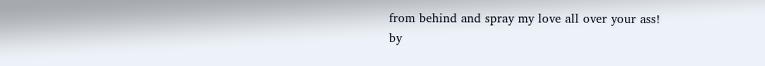from behind and spray my love all over your ass!
by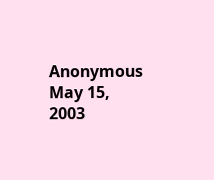Anonymous May 15, 2003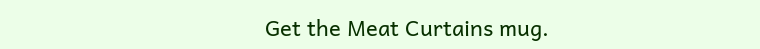Get the Meat Curtains mug.